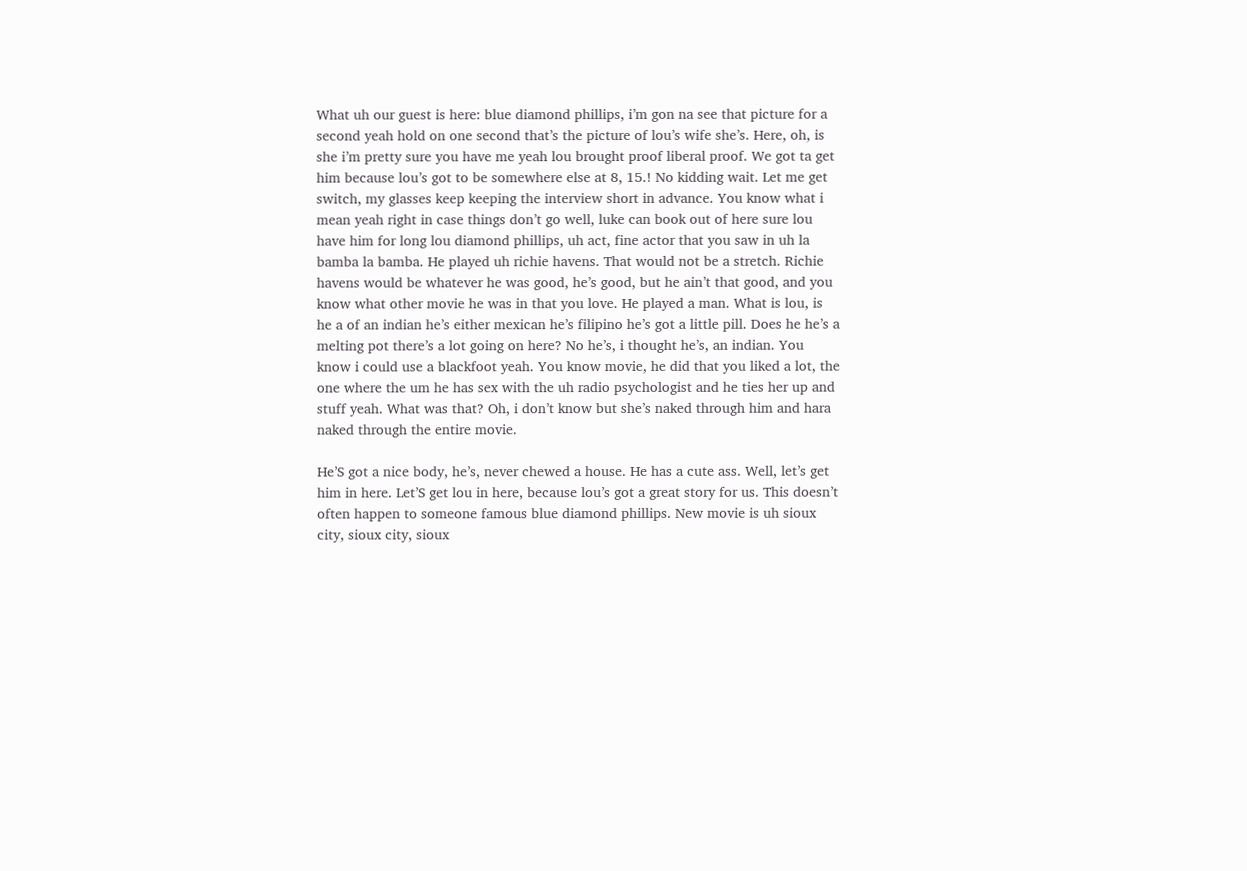What uh our guest is here: blue diamond phillips, i’m gon na see that picture for a second yeah hold on one second that’s the picture of lou’s wife she’s. Here, oh, is she i’m pretty sure you have me yeah lou brought proof liberal proof. We got ta get him because lou’s got to be somewhere else at 8, 15.! No kidding wait. Let me get switch, my glasses keep keeping the interview short in advance. You know what i mean yeah right in case things don’t go well, luke can book out of here sure lou have him for long lou diamond phillips, uh act, fine actor that you saw in uh la bamba la bamba. He played uh richie havens. That would not be a stretch. Richie havens would be whatever he was good, he’s good, but he ain’t that good, and you know what other movie he was in that you love. He played a man. What is lou, is he a of an indian he’s either mexican he’s filipino he’s got a little pill. Does he he’s a melting pot there’s a lot going on here? No he’s, i thought he’s, an indian. You know i could use a blackfoot yeah. You know movie, he did that you liked a lot, the one where the um he has sex with the uh radio psychologist and he ties her up and stuff yeah. What was that? Oh, i don’t know but she’s naked through him and hara naked through the entire movie.

He’S got a nice body, he’s, never chewed a house. He has a cute ass. Well, let’s get him in here. Let’S get lou in here, because lou’s got a great story for us. This doesn’t often happen to someone famous blue diamond phillips. New movie is uh sioux city, sioux city, sioux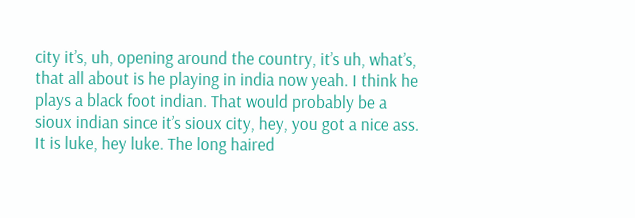city it’s, uh, opening around the country, it’s uh, what’s, that all about is he playing in india now yeah. I think he plays a black foot indian. That would probably be a sioux indian since it’s sioux city, hey, you got a nice ass. It is luke, hey luke. The long haired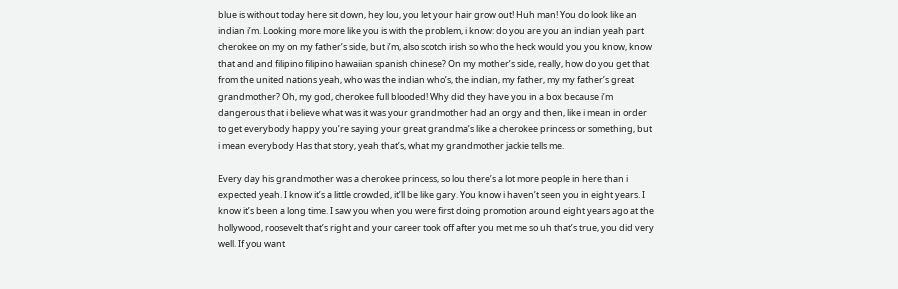blue is without today here sit down, hey lou, you let your hair grow out! Huh man! You do look like an indian i’m. Looking more more like you is with the problem, i know: do you are you an indian yeah part cherokee on my on my father’s side, but i’m, also scotch irish so who the heck would you you know, know that and and filipino filipino hawaiian spanish chinese? On my mother’s side, really, how do you get that from the united nations yeah, who was the indian who’s, the indian, my father, my my father’s great grandmother? Oh, my god, cherokee full blooded! Why did they have you in a box because i’m dangerous that i believe what was it was your grandmother had an orgy and then, like i mean in order to get everybody happy you’re saying your great grandma’s like a cherokee princess or something, but i mean everybody Has that story, yeah that’s, what my grandmother jackie tells me.

Every day his grandmother was a cherokee princess, so lou there’s a lot more people in here than i expected yeah. I know it’s a little crowded, it’ll be like gary. You know i haven’t seen you in eight years. I know it’s been a long time. I saw you when you were first doing promotion around eight years ago at the hollywood, roosevelt that’s right and your career took off after you met me so uh that’s true, you did very well. If you want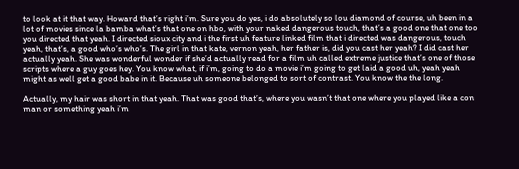to look at it that way. Howard that’s right i’m. Sure you do yes, i do absolutely so lou diamond of course, uh been in a lot of movies since la bamba what’s that one on hbo, with your naked dangerous touch, that’s a good one that one too you directed that yeah. I directed sioux city and i the first uh feature linked film that i directed was dangerous, touch yeah, that’s, a good who’s who’s. The girl in that kate, vernon yeah, her father is, did you cast her yeah? I did cast her actually yeah. She was wonderful wonder if she’d actually read for a film uh called extreme justice that’s one of those scripts where a guy goes hey. You know what, if i’m, going to do a movie i’m going to get laid a good uh, yeah yeah might as well get a good babe in it. Because uh someone belonged to sort of contrast. You know the the long.

Actually, my hair was short in that yeah. That was good that’s, where you wasn’t that one where you played like a con man or something yeah i’m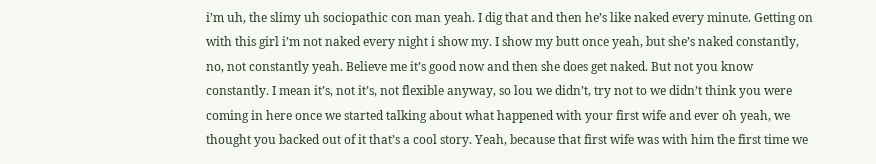i’m uh, the slimy uh sociopathic con man yeah. I dig that and then he’s like naked every minute. Getting on with this girl i’m not naked every night i show my. I show my butt once yeah, but she’s naked constantly, no, not constantly yeah. Believe me it’s good now and then she does get naked. But not you know constantly. I mean it’s, not it’s, not flexible anyway, so lou we didn’t, try not to we didn’t think you were coming in here once we started talking about what happened with your first wife and ever oh yeah, we thought you backed out of it that’s a cool story. Yeah, because that first wife was with him the first time we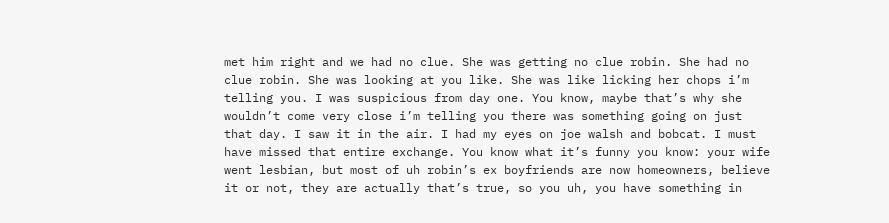met him right and we had no clue. She was getting no clue robin. She had no clue robin. She was looking at you like. She was like licking her chops i’m telling you. I was suspicious from day one. You know, maybe that’s why she wouldn’t come very close i’m telling you there was something going on just that day. I saw it in the air. I had my eyes on joe walsh and bobcat. I must have missed that entire exchange. You know what it’s funny you know: your wife went lesbian, but most of uh robin’s ex boyfriends are now homeowners, believe it or not, they are actually that’s true, so you uh, you have something in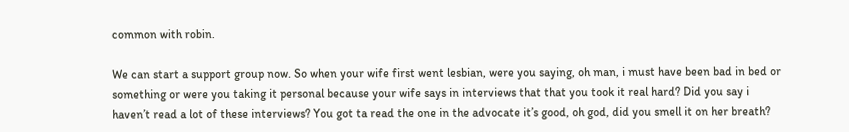common with robin.

We can start a support group now. So when your wife first went lesbian, were you saying, oh man, i must have been bad in bed or something or were you taking it personal because your wife says in interviews that that you took it real hard? Did you say i haven’t read a lot of these interviews? You got ta read the one in the advocate it’s good, oh god, did you smell it on her breath?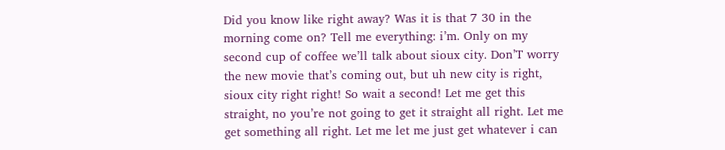Did you know like right away? Was it is that 7 30 in the morning come on? Tell me everything: i’m. Only on my second cup of coffee we’ll talk about sioux city. Don’T worry the new movie that’s coming out, but uh new city is right, sioux city right right! So wait a second! Let me get this straight, no you’re not going to get it straight all right. Let me get something all right. Let me let me just get whatever i can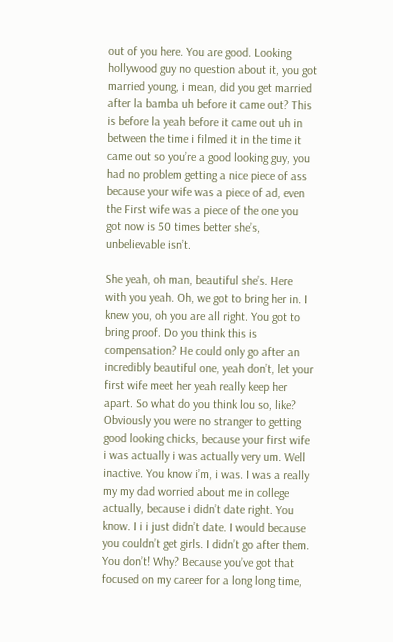out of you here. You are good. Looking hollywood guy no question about it, you got married young, i mean, did you get married after la bamba uh before it came out? This is before la yeah before it came out uh in between the time i filmed it in the time it came out so you’re a good looking guy, you had no problem getting a nice piece of ass because your wife was a piece of ad, even the First wife was a piece of the one you got now is 50 times better she’s, unbelievable isn’t.

She yeah, oh man, beautiful she’s. Here with you yeah. Oh, we got to bring her in. I knew you, oh you are all right. You got to bring proof. Do you think this is compensation? He could only go after an incredibly beautiful one, yeah don’t, let your first wife meet her yeah really keep her apart. So what do you think lou so, like? Obviously you were no stranger to getting good looking chicks, because your first wife i was actually i was actually very um. Well inactive. You know i’m, i was. I was a really my my dad worried about me in college actually, because i didn’t date right. You know. I i i just didn’t date. I would because you couldn’t get girls. I didn’t go after them. You don’t! Why? Because you’ve got that focused on my career for a long long time,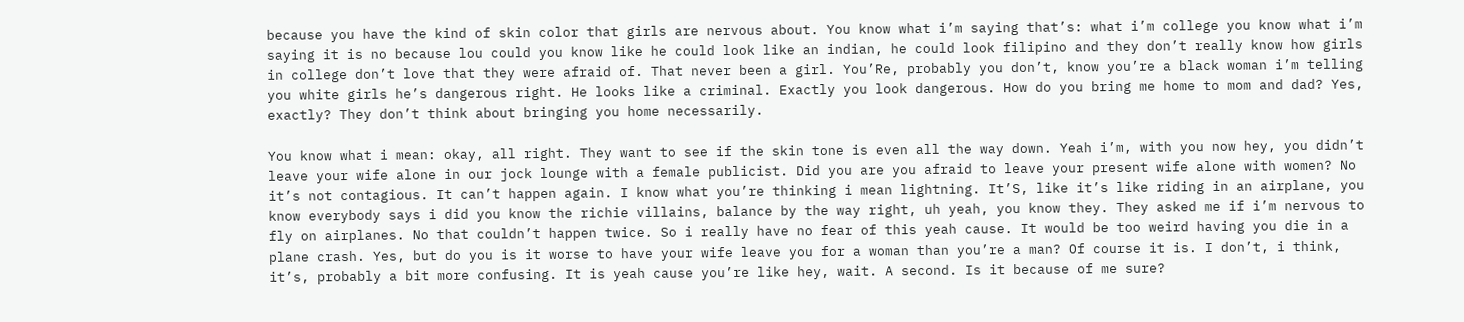because you have the kind of skin color that girls are nervous about. You know what i’m saying that’s: what i’m college you know what i’m saying it is no because lou could you know like he could look like an indian, he could look filipino and they don’t really know how girls in college don’t love that they were afraid of. That never been a girl. You’Re, probably you don’t, know you’re a black woman i’m telling you white girls he’s dangerous right. He looks like a criminal. Exactly you look dangerous. How do you bring me home to mom and dad? Yes, exactly? They don’t think about bringing you home necessarily.

You know what i mean: okay, all right. They want to see if the skin tone is even all the way down. Yeah i’m, with you now hey, you didn’t leave your wife alone in our jock lounge with a female publicist. Did you are you afraid to leave your present wife alone with women? No it’s not contagious. It can’t happen again. I know what you’re thinking i mean lightning. It’S, like it’s like riding in an airplane, you know everybody says i did you know the richie villains, balance by the way right, uh yeah, you know they. They asked me if i’m nervous to fly on airplanes. No that couldn’t happen twice. So i really have no fear of this yeah cause. It would be too weird having you die in a plane crash. Yes, but do you is it worse to have your wife leave you for a woman than you’re a man? Of course it is. I don’t, i think, it’s, probably a bit more confusing. It is yeah cause you’re like hey, wait. A second. Is it because of me sure?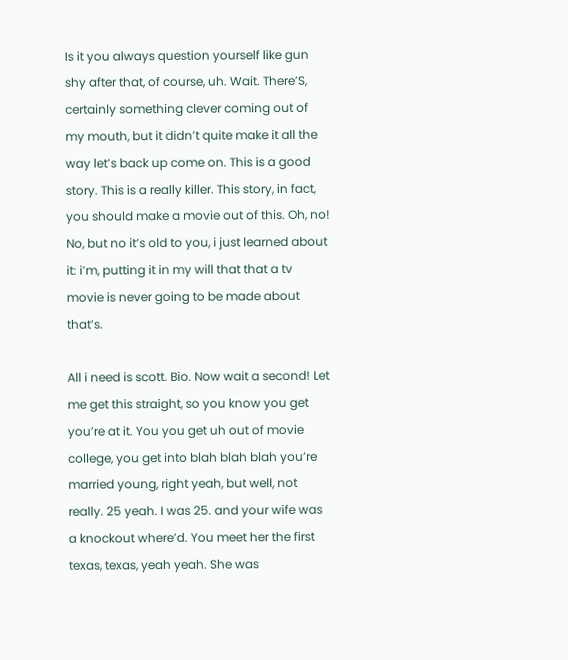Is it you always question yourself like gun shy after that, of course, uh. Wait. There’S, certainly something clever coming out of my mouth, but it didn’t quite make it all the way let’s back up come on. This is a good story. This is a really killer. This story, in fact, you should make a movie out of this. Oh, no! No, but no it’s old to you, i just learned about it: i’m, putting it in my will that that a tv movie is never going to be made about that’s.

All i need is scott. Bio. Now wait a second! Let me get this straight, so you know you get you’re at it. You you get uh out of movie college, you get into blah blah blah you’re married young, right yeah, but well, not really. 25 yeah. I was 25. and your wife was a knockout where’d. You meet her the first texas, texas, yeah yeah. She was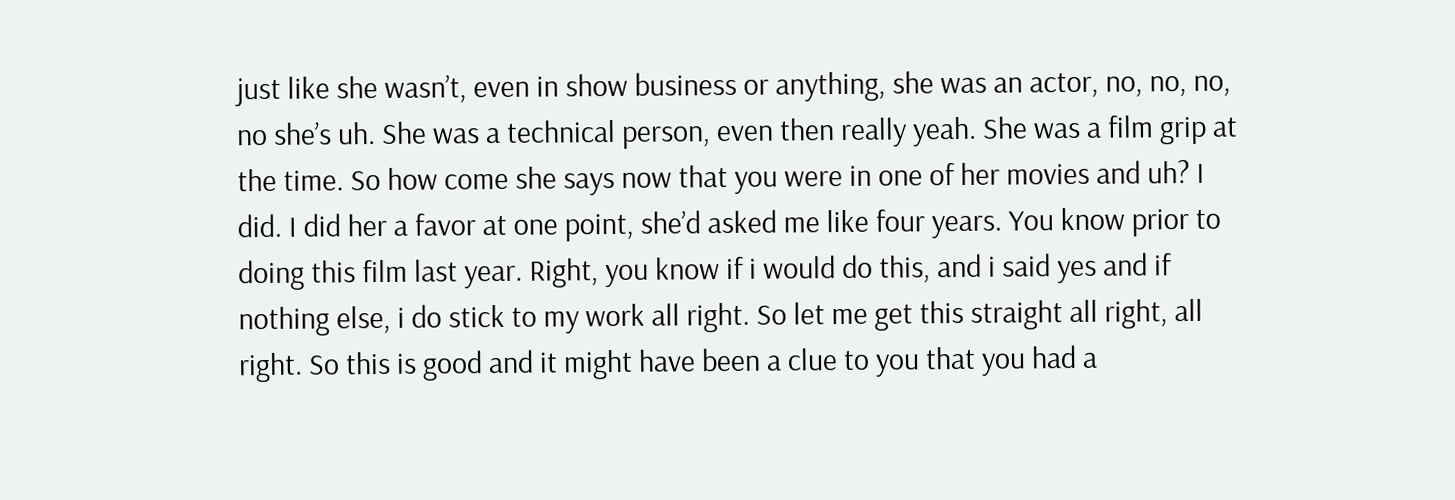just like she wasn’t, even in show business or anything, she was an actor, no, no, no, no she’s uh. She was a technical person, even then really yeah. She was a film grip at the time. So how come she says now that you were in one of her movies and uh? I did. I did her a favor at one point, she’d asked me like four years. You know prior to doing this film last year. Right, you know if i would do this, and i said yes and if nothing else, i do stick to my work all right. So let me get this straight all right, all right. So this is good and it might have been a clue to you that you had a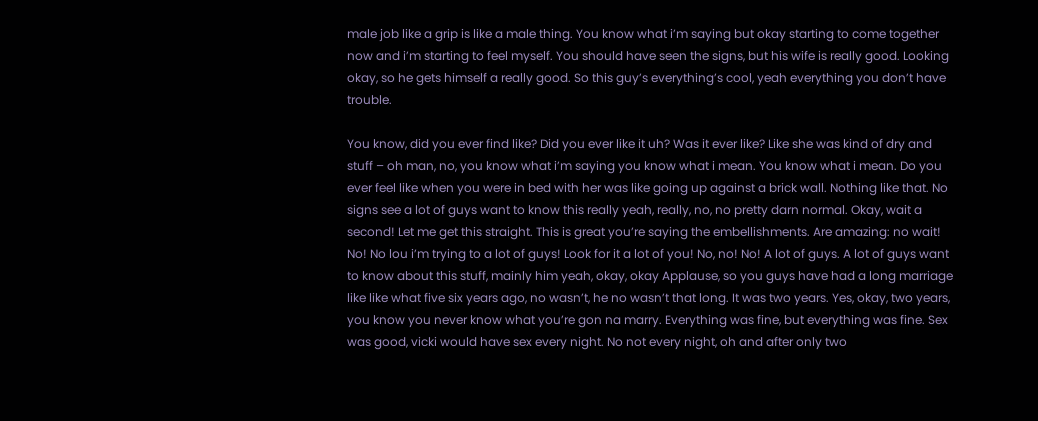male job like a grip is like a male thing. You know what i’m saying but okay starting to come together now and i’m starting to feel myself. You should have seen the signs, but his wife is really good. Looking okay, so he gets himself a really good. So this guy’s everything’s cool, yeah everything you don’t have trouble.

You know, did you ever find like? Did you ever like it uh? Was it ever like? Like she was kind of dry and stuff – oh man, no, you know what i’m saying you know what i mean. You know what i mean. Do you ever feel like when you were in bed with her was like going up against a brick wall. Nothing like that. No signs see a lot of guys want to know this really yeah, really, no, no pretty darn normal. Okay, wait a second! Let me get this straight. This is great you’re saying the embellishments. Are amazing: no wait! No! No lou i’m trying to a lot of guys! Look for it a lot of you! No, no! No! A lot of guys. A lot of guys want to know about this stuff, mainly him yeah, okay, okay Applause, so you guys have had a long marriage like like what five six years ago, no wasn’t, he no wasn’t that long. It was two years. Yes, okay, two years, you know you never know what you’re gon na marry. Everything was fine, but everything was fine. Sex was good, vicki would have sex every night. No not every night, oh and after only two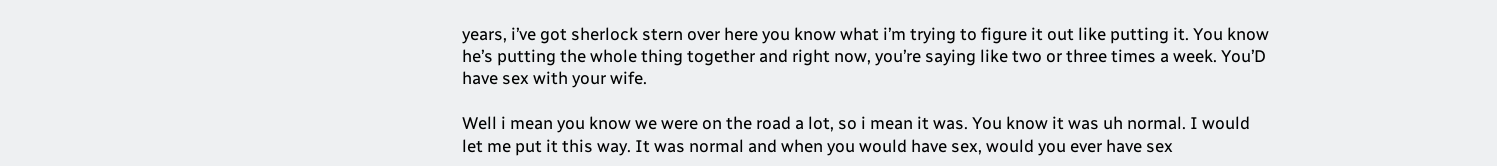years, i’ve got sherlock stern over here you know what i’m trying to figure it out like putting it. You know he’s putting the whole thing together and right now, you’re saying like two or three times a week. You’D have sex with your wife.

Well i mean you know we were on the road a lot, so i mean it was. You know it was uh normal. I would let me put it this way. It was normal and when you would have sex, would you ever have sex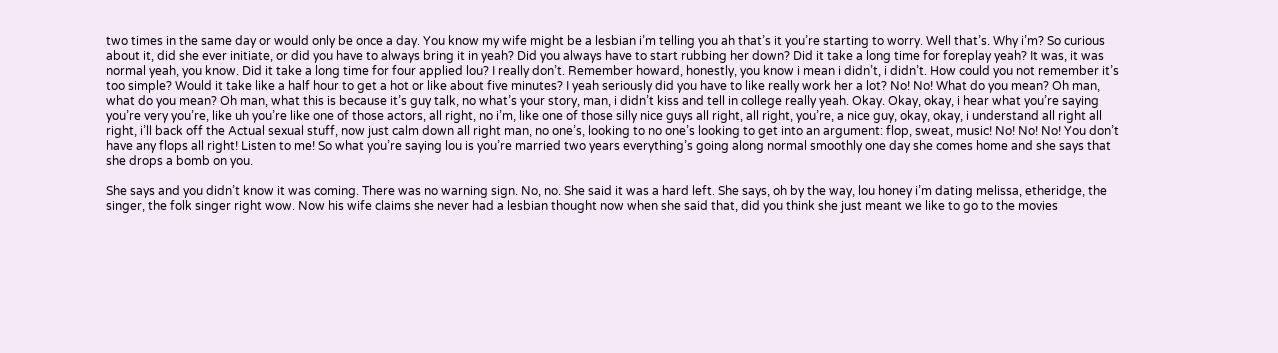two times in the same day or would only be once a day. You know my wife might be a lesbian i’m telling you ah that’s it you’re starting to worry. Well that’s. Why i’m? So curious about it, did she ever initiate, or did you have to always bring it in yeah? Did you always have to start rubbing her down? Did it take a long time for foreplay yeah? It was, it was normal yeah, you know. Did it take a long time for four applied lou? I really don’t. Remember howard, honestly, you know i mean i didn’t, i didn’t. How could you not remember it’s too simple? Would it take like a half hour to get a hot or like about five minutes? I yeah seriously did you have to like really work her a lot? No! No! What do you mean? Oh man, what do you mean? Oh man, what this is because it’s guy talk, no what’s your story, man, i didn’t kiss and tell in college really yeah. Okay. Okay, okay, i hear what you’re saying you’re very you’re, like uh you’re like one of those actors, all right, no i’m, like one of those silly nice guys all right, all right, you’re, a nice guy, okay, okay, i understand all right all right, i’ll back off the Actual sexual stuff, now just calm down all right man, no one’s, looking to no one’s looking to get into an argument: flop, sweat, music! No! No! No! You don’t have any flops all right! Listen to me! So what you’re saying lou is you’re married two years everything’s going along normal smoothly one day she comes home and she says that she drops a bomb on you.

She says and you didn’t know it was coming. There was no warning sign. No, no. She said it was a hard left. She says, oh by the way, lou honey i’m dating melissa, etheridge, the singer, the folk singer right wow. Now his wife claims she never had a lesbian thought now when she said that, did you think she just meant we like to go to the movies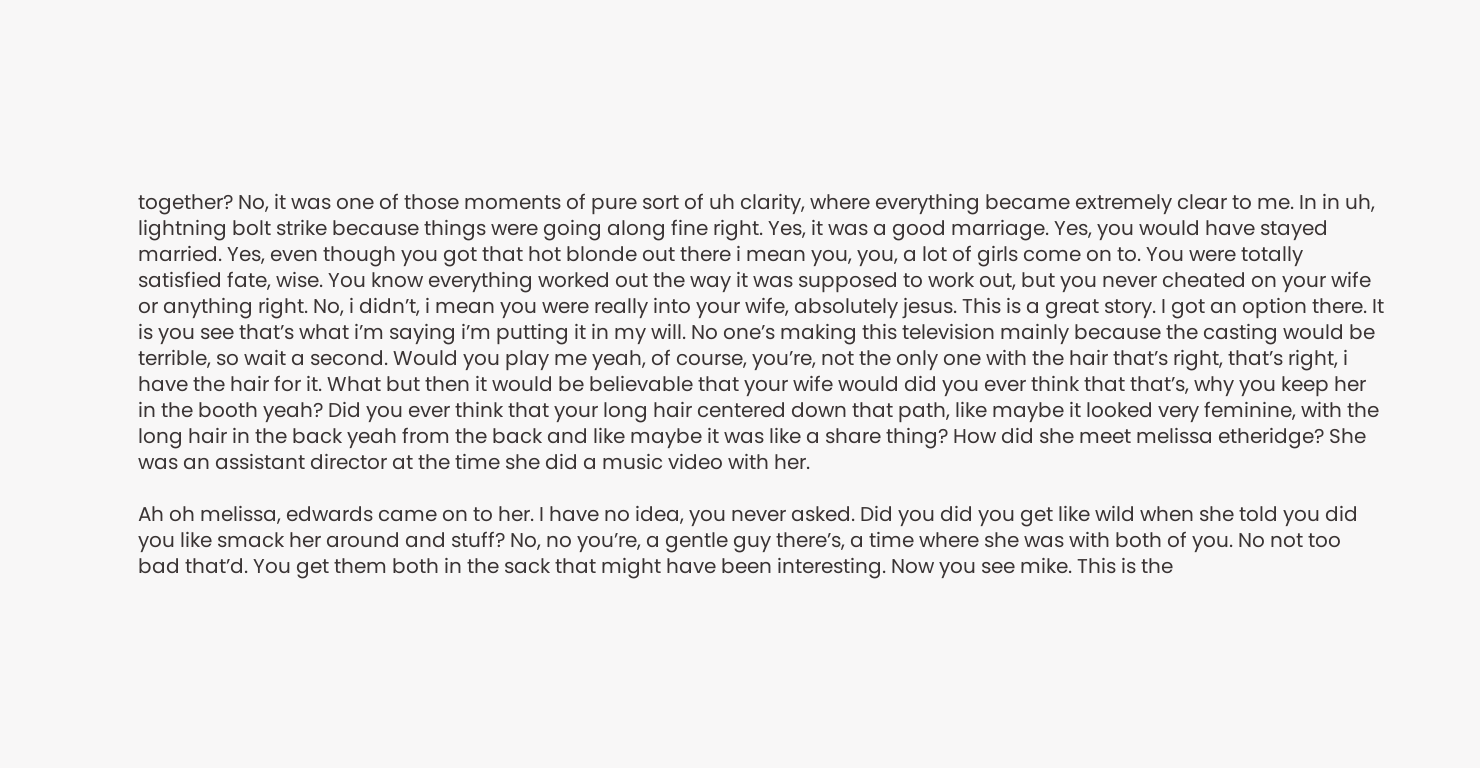together? No, it was one of those moments of pure sort of uh clarity, where everything became extremely clear to me. In in uh, lightning bolt strike because things were going along fine right. Yes, it was a good marriage. Yes, you would have stayed married. Yes, even though you got that hot blonde out there i mean you, you, a lot of girls come on to. You were totally satisfied fate, wise. You know everything worked out the way it was supposed to work out, but you never cheated on your wife or anything right. No, i didn’t, i mean you were really into your wife, absolutely jesus. This is a great story. I got an option there. It is you see that’s what i’m saying i’m putting it in my will. No one’s making this television mainly because the casting would be terrible, so wait a second. Would you play me yeah, of course, you’re, not the only one with the hair that’s right, that’s right, i have the hair for it. What but then it would be believable that your wife would did you ever think that that’s, why you keep her in the booth yeah? Did you ever think that your long hair centered down that path, like maybe it looked very feminine, with the long hair in the back yeah from the back and like maybe it was like a share thing? How did she meet melissa etheridge? She was an assistant director at the time she did a music video with her.

Ah oh melissa, edwards came on to her. I have no idea, you never asked. Did you did you get like wild when she told you did you like smack her around and stuff? No, no you’re, a gentle guy there’s, a time where she was with both of you. No not too bad that’d. You get them both in the sack that might have been interesting. Now you see mike. This is the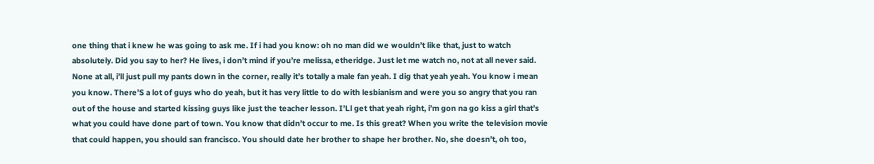one thing that i knew he was going to ask me. If i had you know: oh no man did we wouldn’t like that, just to watch absolutely. Did you say to her? He lives, i don’t mind if you’re melissa, etheridge. Just let me watch no, not at all never said. None at all, i’ll just pull my pants down in the corner, really it’s totally a male fan yeah. I dig that yeah yeah. You know i mean you know. There’S a lot of guys who do yeah, but it has very little to do with lesbianism and were you so angry that you ran out of the house and started kissing guys like just the teacher lesson. I’Ll get that yeah right, i’m gon na go kiss a girl that’s what you could have done part of town. You know that didn’t occur to me. Is this great? When you write the television movie that could happen, you should san francisco. You should date her brother to shape her brother. No, she doesn’t, oh too,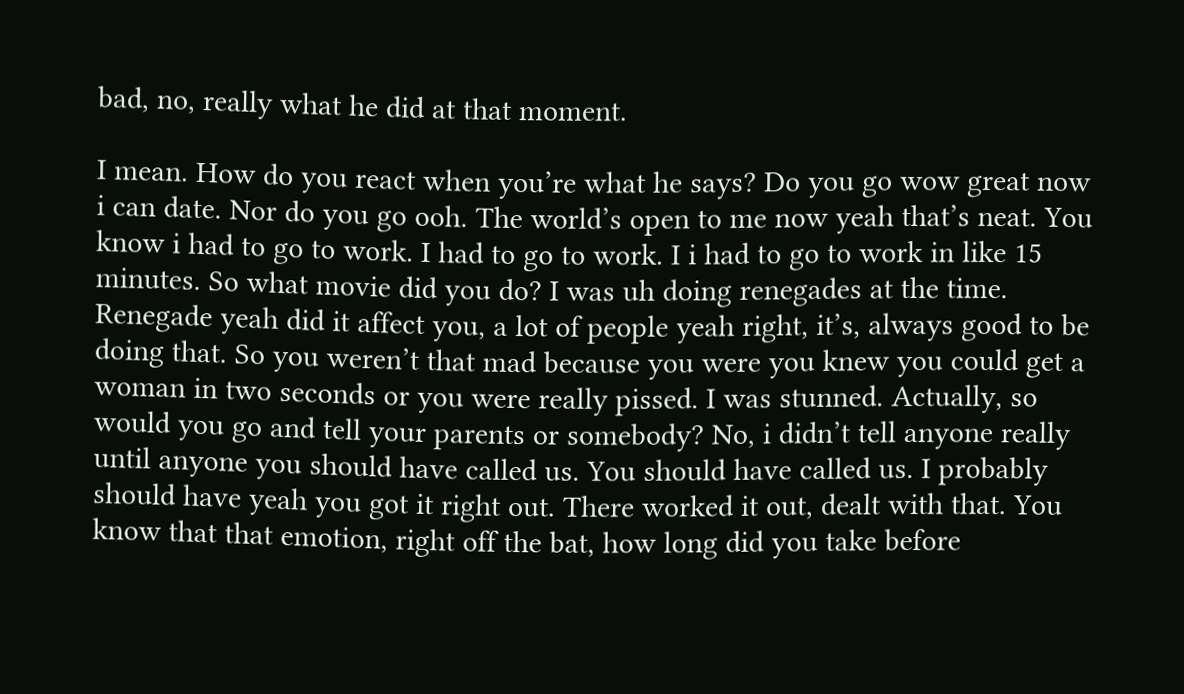bad, no, really what he did at that moment.

I mean. How do you react when you’re what he says? Do you go wow great now i can date. Nor do you go ooh. The world’s open to me now yeah that’s neat. You know i had to go to work. I had to go to work. I i had to go to work in like 15 minutes. So what movie did you do? I was uh doing renegades at the time. Renegade yeah did it affect you, a lot of people yeah right, it’s, always good to be doing that. So you weren’t that mad because you were you knew you could get a woman in two seconds or you were really pissed. I was stunned. Actually, so would you go and tell your parents or somebody? No, i didn’t tell anyone really until anyone you should have called us. You should have called us. I probably should have yeah you got it right out. There worked it out, dealt with that. You know that that emotion, right off the bat, how long did you take before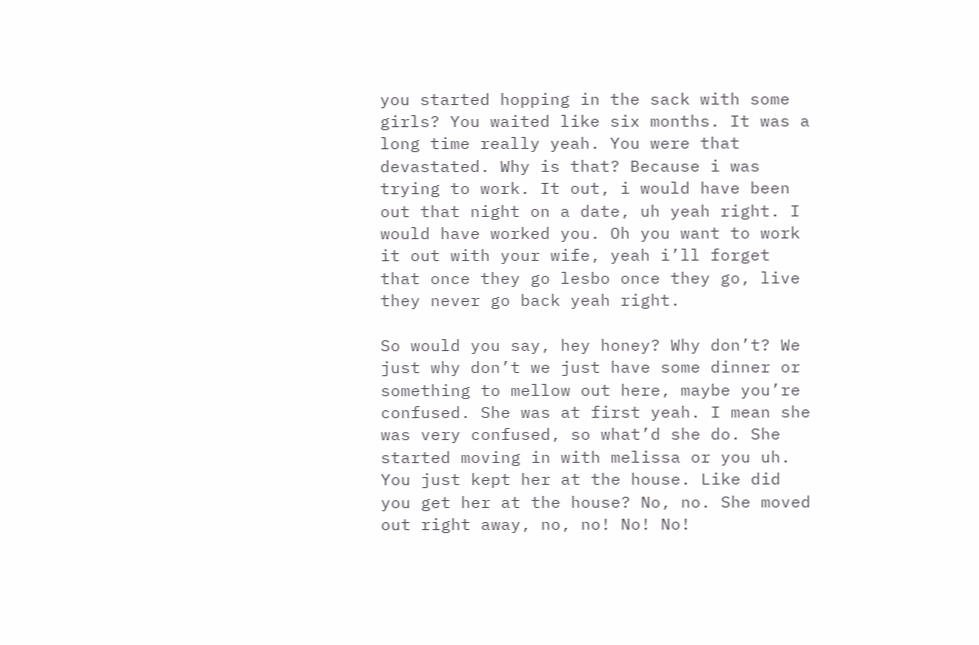you started hopping in the sack with some girls? You waited like six months. It was a long time really yeah. You were that devastated. Why is that? Because i was trying to work. It out, i would have been out that night on a date, uh yeah right. I would have worked you. Oh you want to work it out with your wife, yeah i’ll forget that once they go lesbo once they go, live they never go back yeah right.

So would you say, hey honey? Why don’t? We just why don’t we just have some dinner or something to mellow out here, maybe you’re confused. She was at first yeah. I mean she was very confused, so what’d she do. She started moving in with melissa or you uh. You just kept her at the house. Like did you get her at the house? No, no. She moved out right away, no, no! No! No!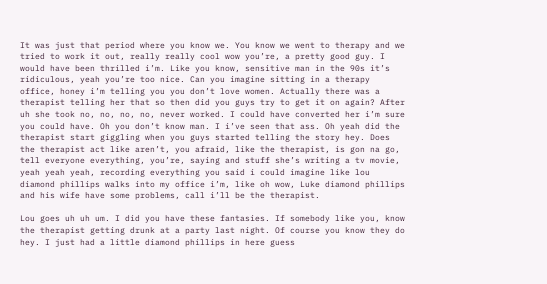It was just that period where you know we. You know we went to therapy and we tried to work it out, really really cool wow you’re, a pretty good guy. I would have been thrilled i’m. Like you know, sensitive man in the 90s it’s ridiculous, yeah you’re too nice. Can you imagine sitting in a therapy office, honey i’m telling you you don’t love women. Actually there was a therapist telling her that so then did you guys try to get it on again? After uh she took no, no, no, no, never worked. I could have converted her i’m sure you could have. Oh you don’t know man. I i’ve seen that ass. Oh yeah did the therapist start giggling when you guys started telling the story hey. Does the therapist act like aren’t, you afraid, like the therapist, is gon na go, tell everyone everything, you’re, saying and stuff she’s writing a tv movie, yeah yeah yeah, recording everything you said i could imagine like lou diamond phillips walks into my office i’m, like oh wow, Luke diamond phillips and his wife have some problems, call i’ll be the therapist.

Lou goes uh uh um. I did you have these fantasies. If somebody like you, know the therapist getting drunk at a party last night. Of course you know they do hey. I just had a little diamond phillips in here guess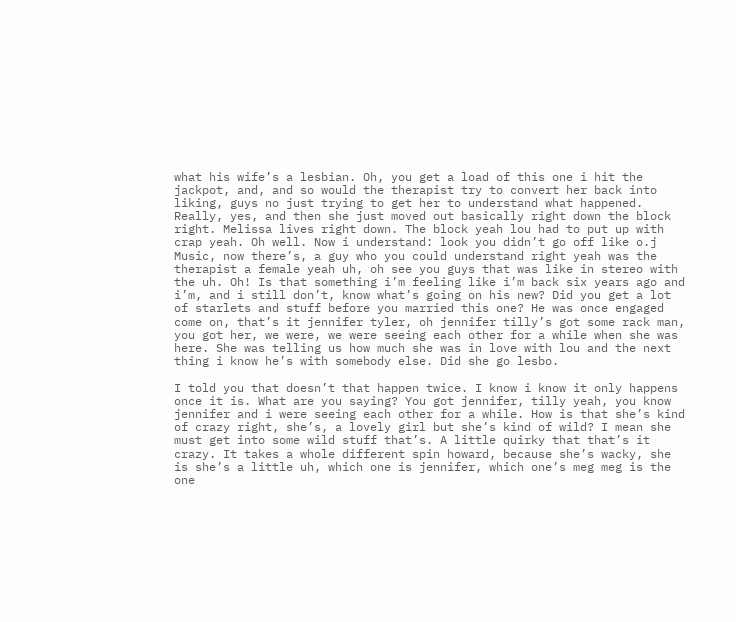what his wife’s a lesbian. Oh, you get a load of this one i hit the jackpot, and, and so would the therapist try to convert her back into liking, guys no just trying to get her to understand what happened. Really, yes, and then she just moved out basically right down the block right. Melissa lives right down. The block yeah lou had to put up with crap yeah. Oh well. Now i understand: look you didn’t go off like o.j Music, now there’s, a guy who you could understand right yeah was the therapist a female yeah uh, oh see you guys that was like in stereo with the uh. Oh! Is that something i’m feeling like i’m back six years ago and i’m, and i still don’t, know what’s going on his new? Did you get a lot of starlets and stuff before you married this one? He was once engaged come on, that’s it jennifer tyler, oh jennifer tilly’s got some rack man, you got her, we were, we were seeing each other for a while when she was here. She was telling us how much she was in love with lou and the next thing i know he’s with somebody else. Did she go lesbo.

I told you that doesn’t that happen twice. I know i know it only happens once it is. What are you saying? You got jennifer, tilly yeah, you know jennifer and i were seeing each other for a while. How is that she’s kind of crazy right, she’s, a lovely girl but she’s kind of wild? I mean she must get into some wild stuff that’s. A little quirky that that’s it crazy. It takes a whole different spin howard, because she’s wacky, she is she’s a little uh, which one is jennifer, which one’s meg meg is the one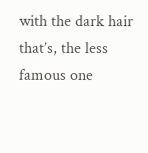with the dark hair that’s, the less famous one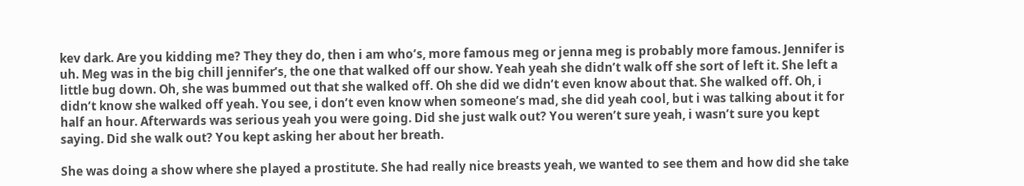kev dark. Are you kidding me? They they do, then i am who’s, more famous meg or jenna meg is probably more famous. Jennifer is uh. Meg was in the big chill jennifer’s, the one that walked off our show. Yeah yeah she didn’t walk off she sort of left it. She left a little bug down. Oh, she was bummed out that she walked off. Oh she did we didn’t even know about that. She walked off. Oh, i didn’t know she walked off yeah. You see, i don’t even know when someone’s mad, she did yeah cool, but i was talking about it for half an hour. Afterwards was serious yeah you were going. Did she just walk out? You weren’t sure yeah, i wasn’t sure you kept saying. Did she walk out? You kept asking her about her breath.

She was doing a show where she played a prostitute. She had really nice breasts yeah, we wanted to see them and how did she take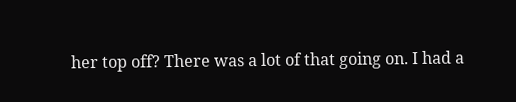her top off? There was a lot of that going on. I had a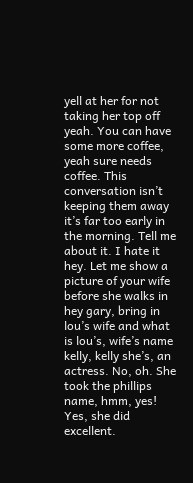yell at her for not taking her top off yeah. You can have some more coffee, yeah sure needs coffee. This conversation isn’t keeping them away it’s far too early in the morning. Tell me about it. I hate it hey. Let me show a picture of your wife before she walks in hey gary, bring in lou’s wife and what is lou’s, wife’s name kelly, kelly she’s, an actress. No, oh. She took the phillips name, hmm, yes! Yes, she did excellent.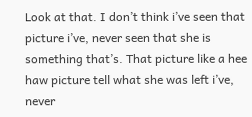Look at that. I don’t think i’ve seen that picture i’ve, never seen that she is something that’s. That picture like a hee haw picture tell what she was left i’ve, never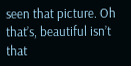seen that picture. Oh that’s, beautiful isn’t that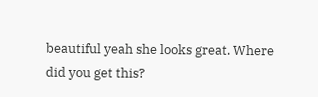beautiful yeah she looks great. Where did you get this?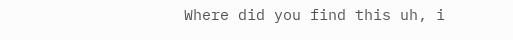Where did you find this uh, i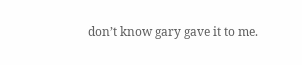don’t know gary gave it to me.